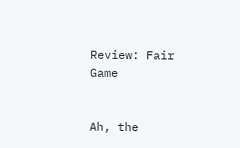Review: Fair Game


Ah, the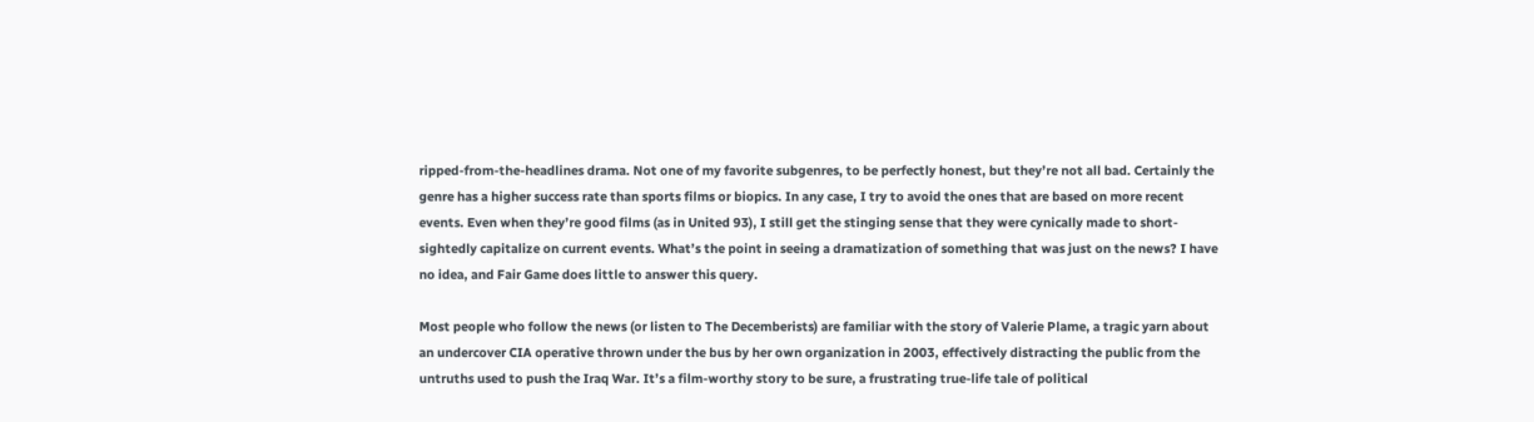ripped-from-the-headlines drama. Not one of my favorite subgenres, to be perfectly honest, but they’re not all bad. Certainly the genre has a higher success rate than sports films or biopics. In any case, I try to avoid the ones that are based on more recent events. Even when they’re good films (as in United 93), I still get the stinging sense that they were cynically made to short-sightedly capitalize on current events. What’s the point in seeing a dramatization of something that was just on the news? I have no idea, and Fair Game does little to answer this query.

Most people who follow the news (or listen to The Decemberists) are familiar with the story of Valerie Plame, a tragic yarn about an undercover CIA operative thrown under the bus by her own organization in 2003, effectively distracting the public from the untruths used to push the Iraq War. It’s a film-worthy story to be sure, a frustrating true-life tale of political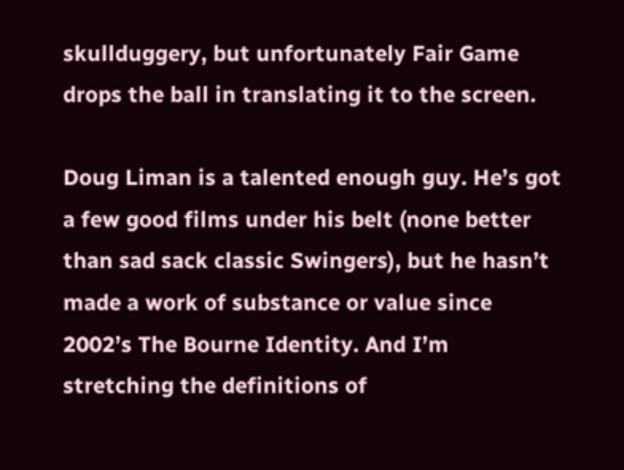skullduggery, but unfortunately Fair Game drops the ball in translating it to the screen.

Doug Liman is a talented enough guy. He’s got a few good films under his belt (none better than sad sack classic Swingers), but he hasn’t made a work of substance or value since 2002’s The Bourne Identity. And I’m stretching the definitions of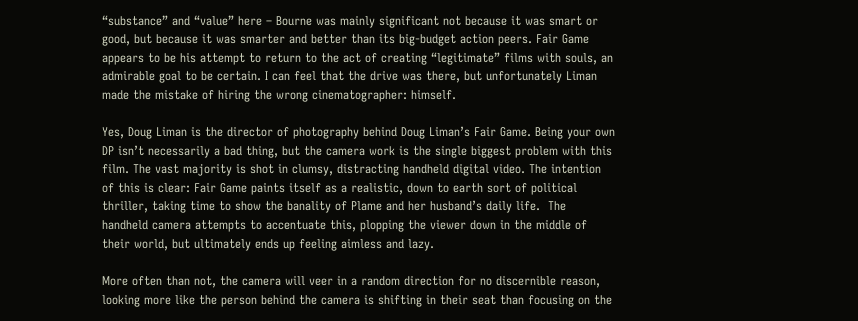“substance” and “value” here – Bourne was mainly significant not because it was smart or good, but because it was smarter and better than its big-budget action peers. Fair Game appears to be his attempt to return to the act of creating “legitimate” films with souls, an admirable goal to be certain. I can feel that the drive was there, but unfortunately Liman made the mistake of hiring the wrong cinematographer: himself.

Yes, Doug Liman is the director of photography behind Doug Liman’s Fair Game. Being your own DP isn’t necessarily a bad thing, but the camera work is the single biggest problem with this film. The vast majority is shot in clumsy, distracting handheld digital video. The intention of this is clear: Fair Game paints itself as a realistic, down to earth sort of political thriller, taking time to show the banality of Plame and her husband’s daily life.  The handheld camera attempts to accentuate this, plopping the viewer down in the middle of their world, but ultimately ends up feeling aimless and lazy.

More often than not, the camera will veer in a random direction for no discernible reason, looking more like the person behind the camera is shifting in their seat than focusing on the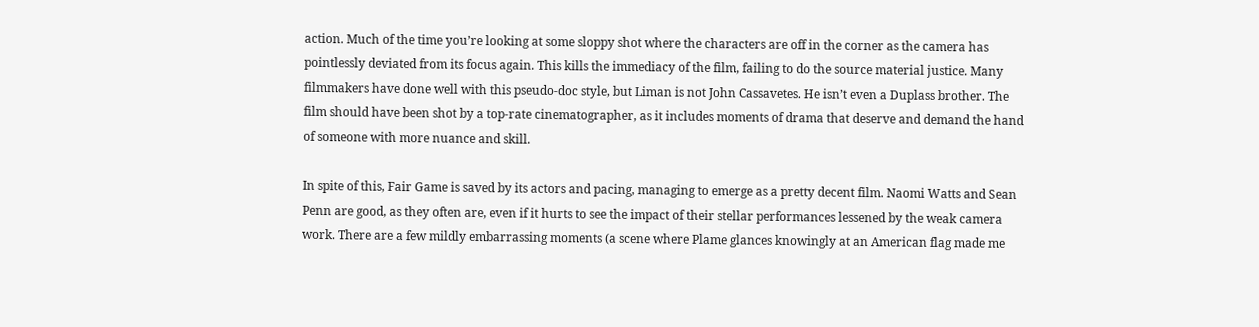action. Much of the time you’re looking at some sloppy shot where the characters are off in the corner as the camera has pointlessly deviated from its focus again. This kills the immediacy of the film, failing to do the source material justice. Many filmmakers have done well with this pseudo-doc style, but Liman is not John Cassavetes. He isn’t even a Duplass brother. The film should have been shot by a top-rate cinematographer, as it includes moments of drama that deserve and demand the hand of someone with more nuance and skill.

In spite of this, Fair Game is saved by its actors and pacing, managing to emerge as a pretty decent film. Naomi Watts and Sean Penn are good, as they often are, even if it hurts to see the impact of their stellar performances lessened by the weak camera work. There are a few mildly embarrassing moments (a scene where Plame glances knowingly at an American flag made me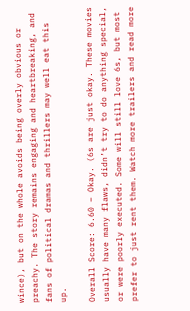wince), but on the whole avoids being overly obvious or preachy. The story remains engaging and heartbreaking, and fans of political dramas and thrillers may well eat this up.

Overall Score: 6.60 – Okay. (6s are just okay. These movies usually have many flaws, didn’t try to do anything special, or were poorly executed. Some will still love 6s, but most prefer to just rent them. Watch more trailers and read more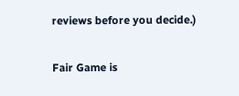reviews before you decide.)

Fair Game is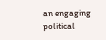an engaging political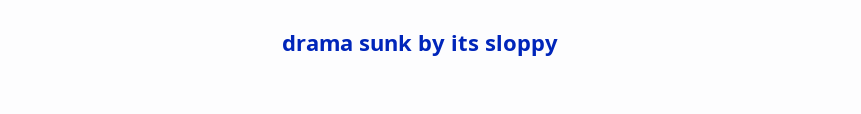drama sunk by its sloppy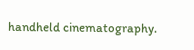handheld cinematography.